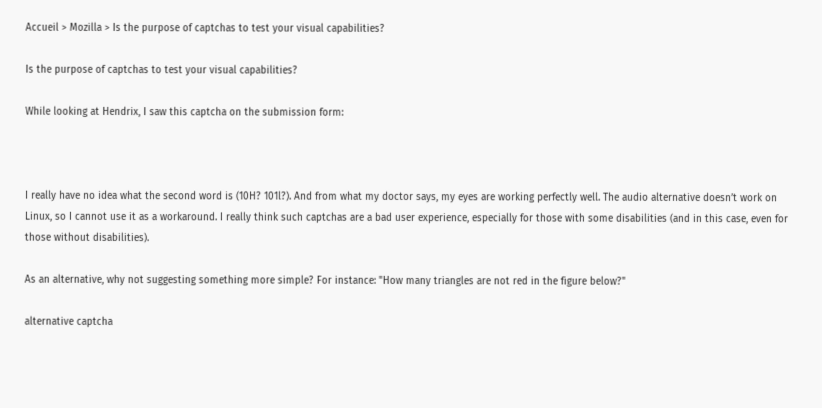Accueil > Mozilla > Is the purpose of captchas to test your visual capabilities?

Is the purpose of captchas to test your visual capabilities?

While looking at Hendrix, I saw this captcha on the submission form:



I really have no idea what the second word is (10H? 101l?). And from what my doctor says, my eyes are working perfectly well. The audio alternative doesn’t work on Linux, so I cannot use it as a workaround. I really think such captchas are a bad user experience, especially for those with some disabilities (and in this case, even for those without disabilities).

As an alternative, why not suggesting something more simple? For instance: "How many triangles are not red in the figure below?"

alternative captcha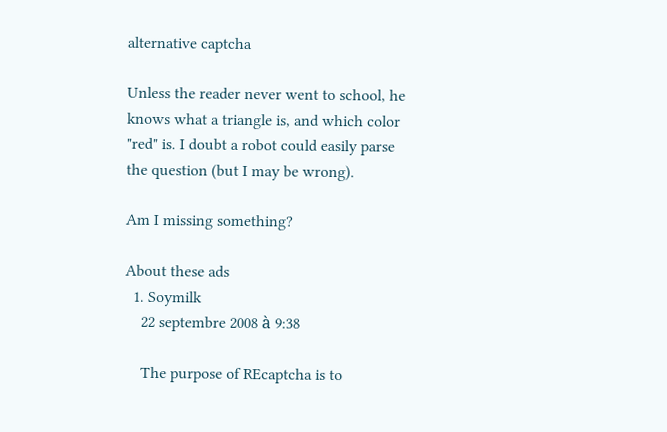alternative captcha

Unless the reader never went to school, he knows what a triangle is, and which color "red" is. I doubt a robot could easily parse the question (but I may be wrong).

Am I missing something?

About these ads
  1. Soymilk
    22 septembre 2008 à 9:38

    The purpose of REcaptcha is to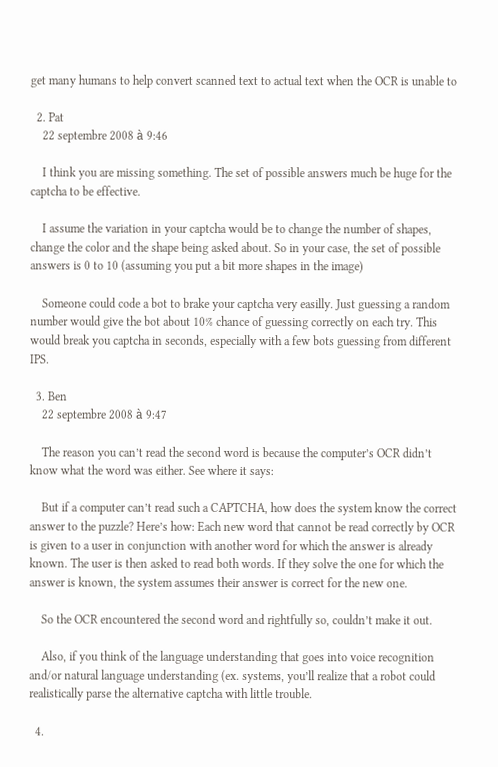get many humans to help convert scanned text to actual text when the OCR is unable to

  2. Pat
    22 septembre 2008 à 9:46

    I think you are missing something. The set of possible answers much be huge for the captcha to be effective.

    I assume the variation in your captcha would be to change the number of shapes, change the color and the shape being asked about. So in your case, the set of possible answers is 0 to 10 (assuming you put a bit more shapes in the image)

    Someone could code a bot to brake your captcha very easilly. Just guessing a random number would give the bot about 10% chance of guessing correctly on each try. This would break you captcha in seconds, especially with a few bots guessing from different IPS.

  3. Ben
    22 septembre 2008 à 9:47

    The reason you can’t read the second word is because the computer’s OCR didn’t know what the word was either. See where it says:

    But if a computer can’t read such a CAPTCHA, how does the system know the correct answer to the puzzle? Here’s how: Each new word that cannot be read correctly by OCR is given to a user in conjunction with another word for which the answer is already known. The user is then asked to read both words. If they solve the one for which the answer is known, the system assumes their answer is correct for the new one.

    So the OCR encountered the second word and rightfully so, couldn’t make it out.

    Also, if you think of the language understanding that goes into voice recognition and/or natural language understanding (ex. systems, you’ll realize that a robot could realistically parse the alternative captcha with little trouble.

  4.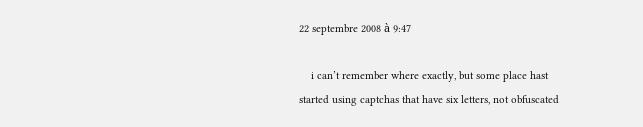22 septembre 2008 à 9:47

    i can’t remember where exactly, but some place hast started using captchas that have six letters, not obfuscated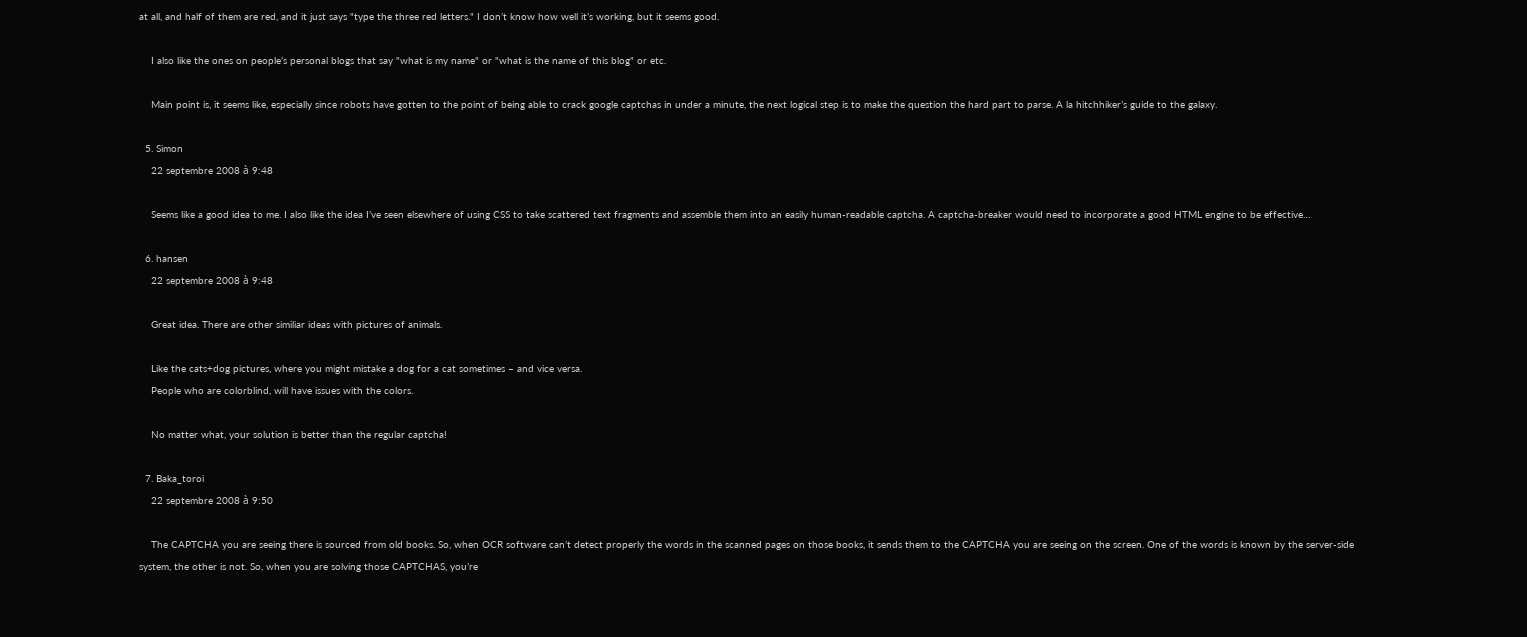at all, and half of them are red, and it just says "type the three red letters." I don’t know how well it’s working, but it seems good.

    I also like the ones on people’s personal blogs that say "what is my name" or "what is the name of this blog" or etc.

    Main point is, it seems like, especially since robots have gotten to the point of being able to crack google captchas in under a minute, the next logical step is to make the question the hard part to parse. A la hitchhiker’s guide to the galaxy.

  5. Simon
    22 septembre 2008 à 9:48

    Seems like a good idea to me. I also like the idea I’ve seen elsewhere of using CSS to take scattered text fragments and assemble them into an easily human-readable captcha. A captcha-breaker would need to incorporate a good HTML engine to be effective…

  6. hansen
    22 septembre 2008 à 9:48

    Great idea. There are other similiar ideas with pictures of animals.

    Like the cats+dog pictures, where you might mistake a dog for a cat sometimes – and vice versa.
    People who are colorblind, will have issues with the colors.

    No matter what, your solution is better than the regular captcha!

  7. Baka_toroi
    22 septembre 2008 à 9:50

    The CAPTCHA you are seeing there is sourced from old books. So, when OCR software can’t detect properly the words in the scanned pages on those books, it sends them to the CAPTCHA you are seeing on the screen. One of the words is known by the server-side system, the other is not. So, when you are solving those CAPTCHAS, you’re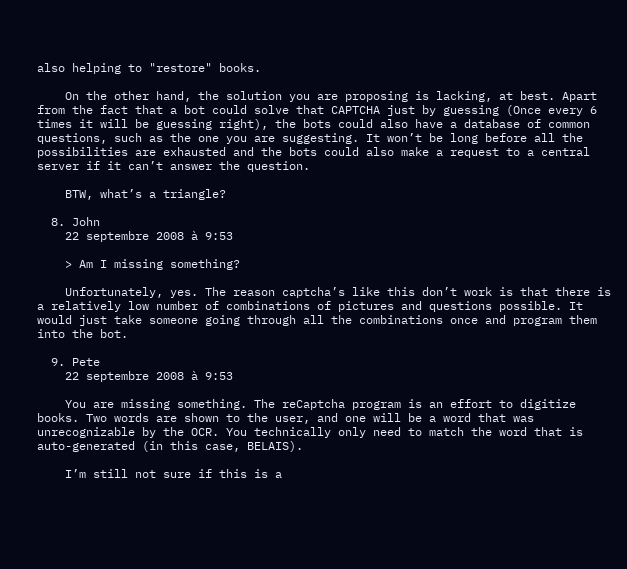also helping to "restore" books.

    On the other hand, the solution you are proposing is lacking, at best. Apart from the fact that a bot could solve that CAPTCHA just by guessing (Once every 6 times it will be guessing right), the bots could also have a database of common questions, such as the one you are suggesting. It won’t be long before all the possibilities are exhausted and the bots could also make a request to a central server if it can’t answer the question.

    BTW, what’s a triangle?

  8. John
    22 septembre 2008 à 9:53

    > Am I missing something?

    Unfortunately, yes. The reason captcha’s like this don’t work is that there is a relatively low number of combinations of pictures and questions possible. It would just take someone going through all the combinations once and program them into the bot.

  9. Pete
    22 septembre 2008 à 9:53

    You are missing something. The reCaptcha program is an effort to digitize books. Two words are shown to the user, and one will be a word that was unrecognizable by the OCR. You technically only need to match the word that is auto-generated (in this case, BELAIS).

    I’m still not sure if this is a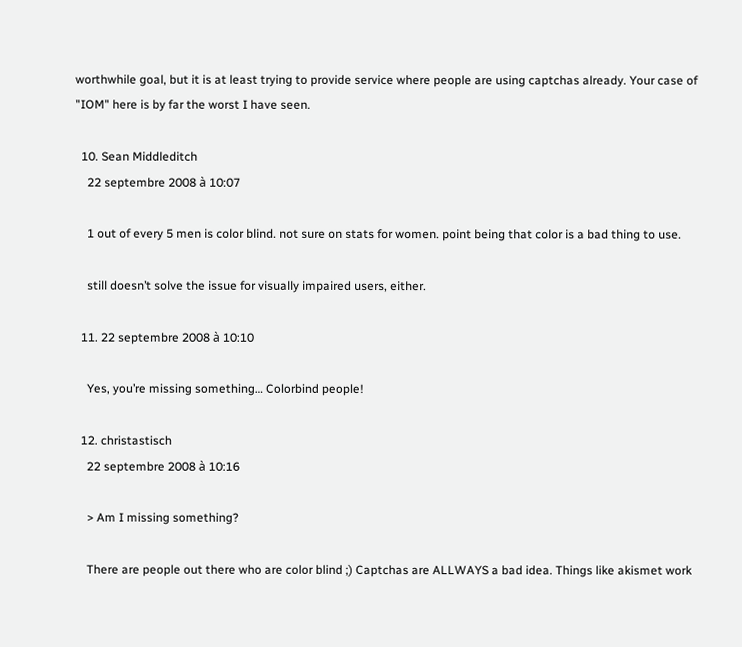worthwhile goal, but it is at least trying to provide service where people are using captchas already. Your case of "IOM" here is by far the worst I have seen.

  10. Sean Middleditch
    22 septembre 2008 à 10:07

    1 out of every 5 men is color blind. not sure on stats for women. point being that color is a bad thing to use.

    still doesn’t solve the issue for visually impaired users, either.

  11. 22 septembre 2008 à 10:10

    Yes, you’re missing something… Colorbind people!

  12. christastisch
    22 septembre 2008 à 10:16

    > Am I missing something?

    There are people out there who are color blind ;) Captchas are ALLWAYS a bad idea. Things like akismet work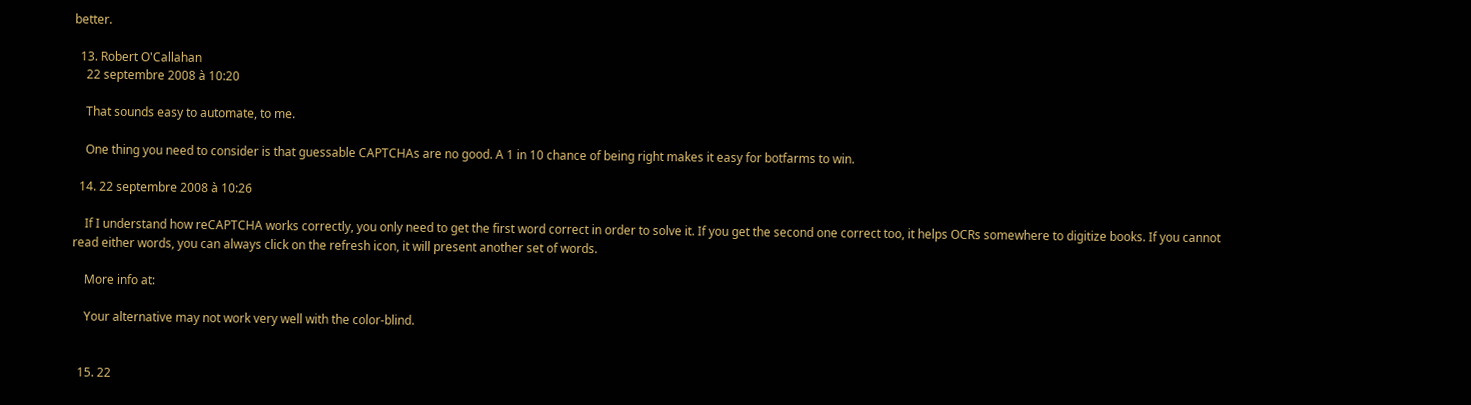better.

  13. Robert O'Callahan
    22 septembre 2008 à 10:20

    That sounds easy to automate, to me.

    One thing you need to consider is that guessable CAPTCHAs are no good. A 1 in 10 chance of being right makes it easy for botfarms to win.

  14. 22 septembre 2008 à 10:26

    If I understand how reCAPTCHA works correctly, you only need to get the first word correct in order to solve it. If you get the second one correct too, it helps OCRs somewhere to digitize books. If you cannot read either words, you can always click on the refresh icon, it will present another set of words.

    More info at:

    Your alternative may not work very well with the color-blind.


  15. 22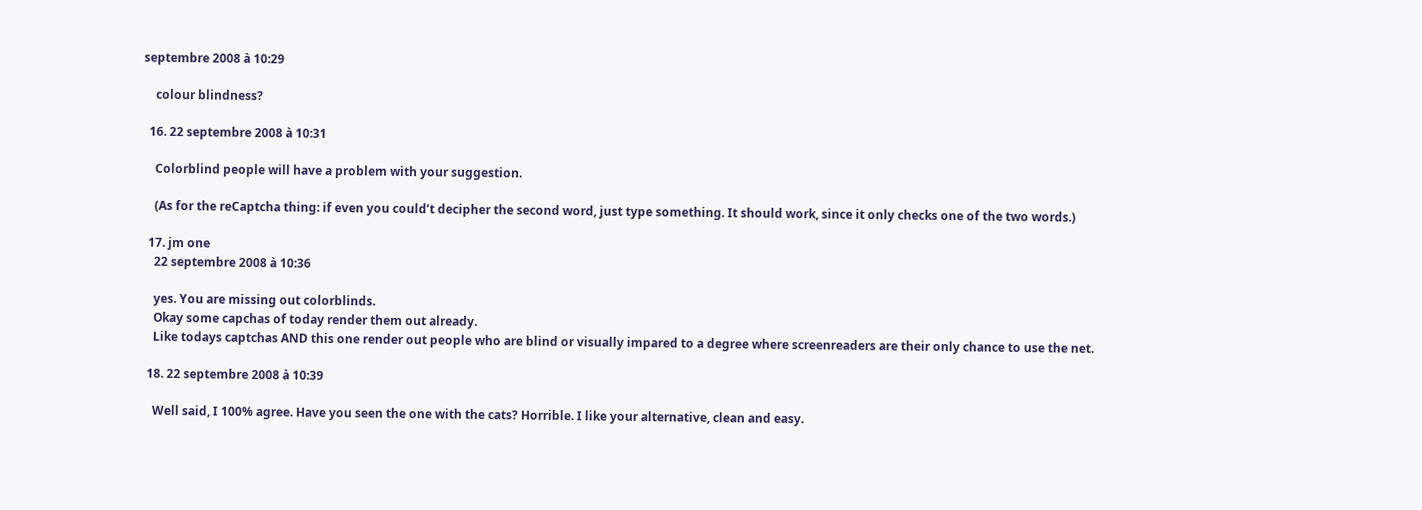septembre 2008 à 10:29

    colour blindness?

  16. 22 septembre 2008 à 10:31

    Colorblind people will have a problem with your suggestion.

    (As for the reCaptcha thing: if even you could’t decipher the second word, just type something. It should work, since it only checks one of the two words.)

  17. jm one
    22 septembre 2008 à 10:36

    yes. You are missing out colorblinds.
    Okay some capchas of today render them out already.
    Like todays captchas AND this one render out people who are blind or visually impared to a degree where screenreaders are their only chance to use the net.

  18. 22 septembre 2008 à 10:39

    Well said, I 100% agree. Have you seen the one with the cats? Horrible. I like your alternative, clean and easy.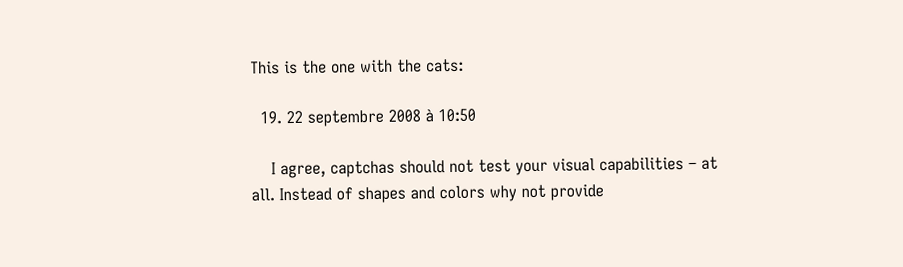This is the one with the cats:

  19. 22 septembre 2008 à 10:50

    I agree, captchas should not test your visual capabilities – at all. Instead of shapes and colors why not provide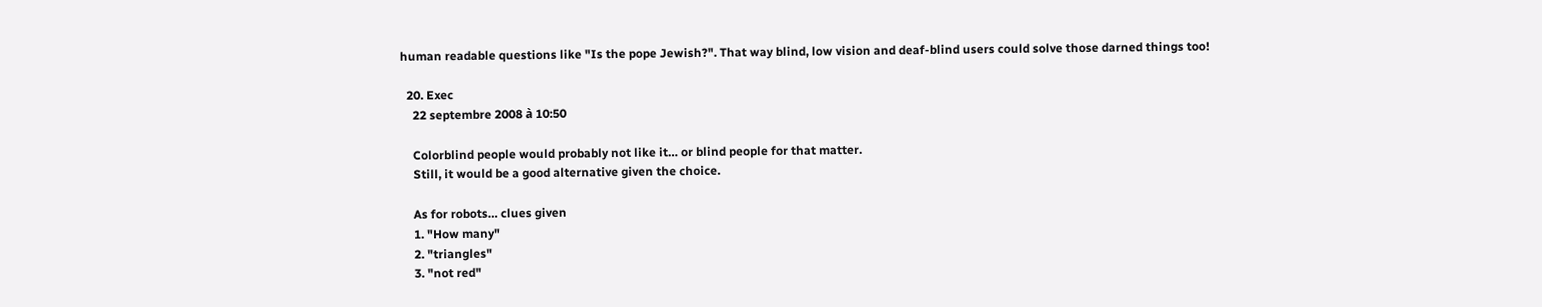human readable questions like "Is the pope Jewish?". That way blind, low vision and deaf-blind users could solve those darned things too!

  20. Exec
    22 septembre 2008 à 10:50

    Colorblind people would probably not like it… or blind people for that matter.
    Still, it would be a good alternative given the choice.

    As for robots… clues given
    1. "How many"
    2. "triangles"
    3. "not red"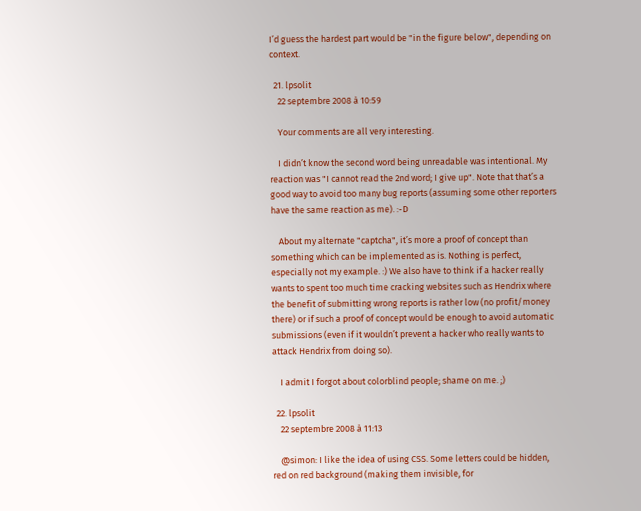I’d guess the hardest part would be "in the figure below", depending on context.

  21. lpsolit
    22 septembre 2008 à 10:59

    Your comments are all very interesting.

    I didn’t know the second word being unreadable was intentional. My reaction was "I cannot read the 2nd word; I give up". Note that that’s a good way to avoid too many bug reports (assuming some other reporters have the same reaction as me). :-D

    About my alternate "captcha", it’s more a proof of concept than something which can be implemented as is. Nothing is perfect, especially not my example. :) We also have to think if a hacker really wants to spent too much time cracking websites such as Hendrix where the benefit of submitting wrong reports is rather low (no profit/money there) or if such a proof of concept would be enough to avoid automatic submissions (even if it wouldn’t prevent a hacker who really wants to attack Hendrix from doing so).

    I admit I forgot about colorblind people; shame on me. ;)

  22. lpsolit
    22 septembre 2008 à 11:13

    @simon: I like the idea of using CSS. Some letters could be hidden, red on red background (making them invisible, for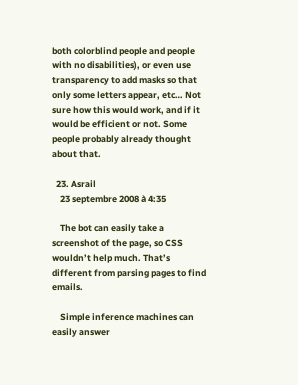both colorblind people and people with no disabilities), or even use transparency to add masks so that only some letters appear, etc… Not sure how this would work, and if it would be efficient or not. Some people probably already thought about that.

  23. Asrail
    23 septembre 2008 à 4:35

    The bot can easily take a screenshot of the page, so CSS wouldn’t help much. That’s different from parsing pages to find emails.

    Simple inference machines can easily answer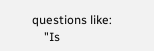questions like:
    "Is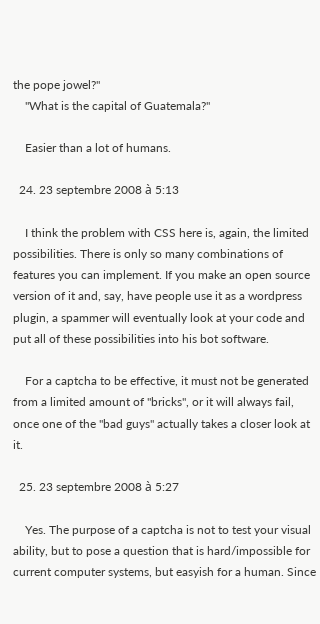the pope jowel?"
    "What is the capital of Guatemala?"

    Easier than a lot of humans.

  24. 23 septembre 2008 à 5:13

    I think the problem with CSS here is, again, the limited possibilities. There is only so many combinations of features you can implement. If you make an open source version of it and, say, have people use it as a wordpress plugin, a spammer will eventually look at your code and put all of these possibilities into his bot software.

    For a captcha to be effective, it must not be generated from a limited amount of "bricks", or it will always fail, once one of the "bad guys" actually takes a closer look at it.

  25. 23 septembre 2008 à 5:27

    Yes. The purpose of a captcha is not to test your visual ability, but to pose a question that is hard/impossible for current computer systems, but easyish for a human. Since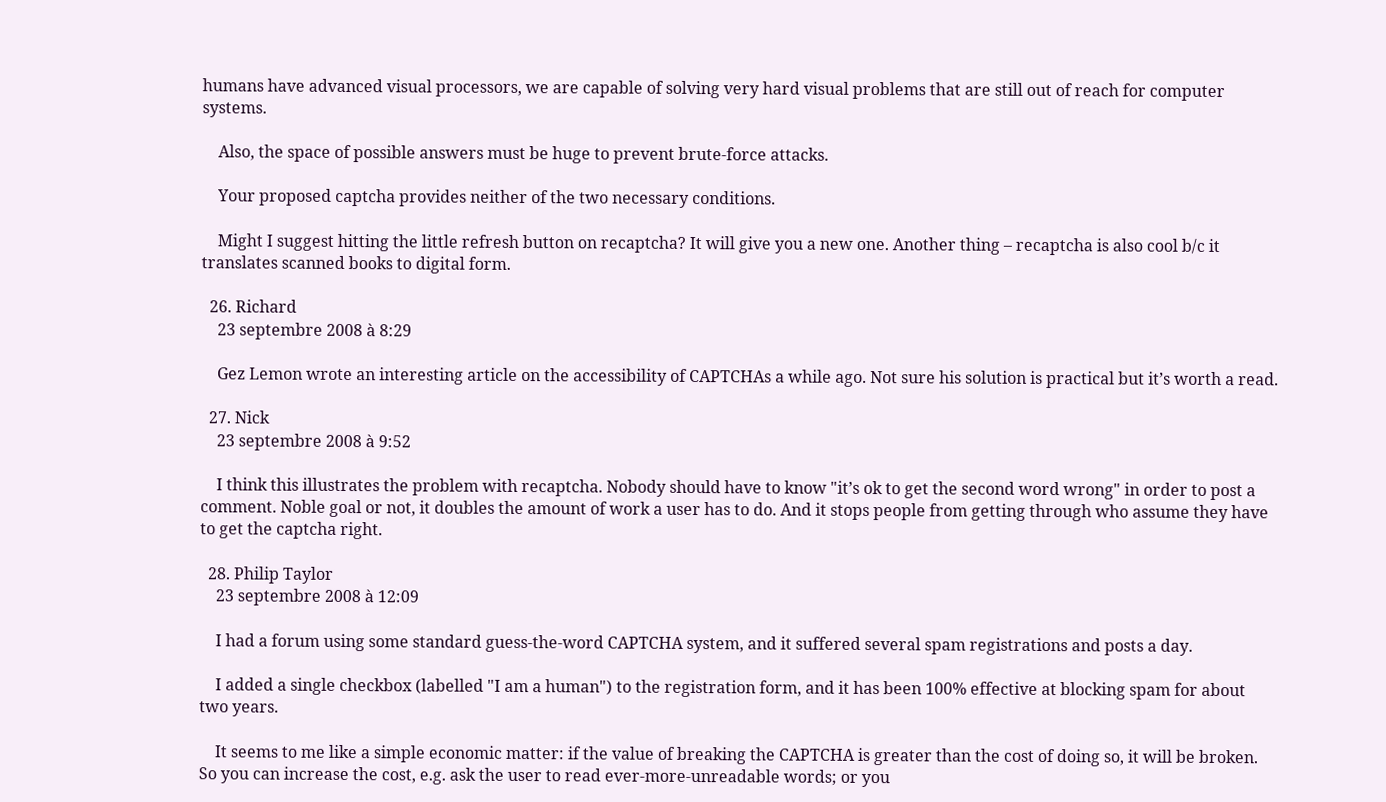humans have advanced visual processors, we are capable of solving very hard visual problems that are still out of reach for computer systems.

    Also, the space of possible answers must be huge to prevent brute-force attacks.

    Your proposed captcha provides neither of the two necessary conditions.

    Might I suggest hitting the little refresh button on recaptcha? It will give you a new one. Another thing – recaptcha is also cool b/c it translates scanned books to digital form.

  26. Richard
    23 septembre 2008 à 8:29

    Gez Lemon wrote an interesting article on the accessibility of CAPTCHAs a while ago. Not sure his solution is practical but it’s worth a read.

  27. Nick
    23 septembre 2008 à 9:52

    I think this illustrates the problem with recaptcha. Nobody should have to know "it’s ok to get the second word wrong" in order to post a comment. Noble goal or not, it doubles the amount of work a user has to do. And it stops people from getting through who assume they have to get the captcha right.

  28. Philip Taylor
    23 septembre 2008 à 12:09

    I had a forum using some standard guess-the-word CAPTCHA system, and it suffered several spam registrations and posts a day.

    I added a single checkbox (labelled "I am a human") to the registration form, and it has been 100% effective at blocking spam for about two years.

    It seems to me like a simple economic matter: if the value of breaking the CAPTCHA is greater than the cost of doing so, it will be broken. So you can increase the cost, e.g. ask the user to read ever-more-unreadable words; or you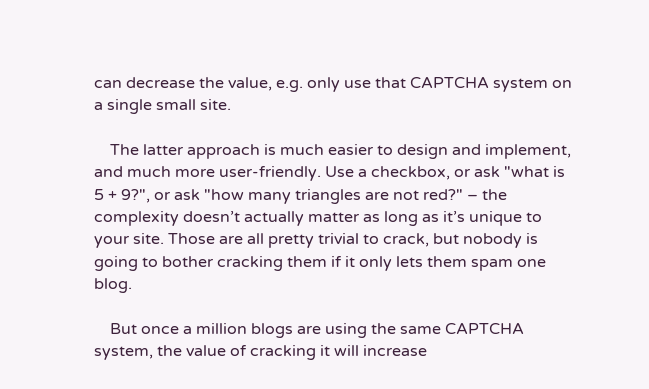can decrease the value, e.g. only use that CAPTCHA system on a single small site.

    The latter approach is much easier to design and implement, and much more user-friendly. Use a checkbox, or ask "what is 5 + 9?", or ask "how many triangles are not red?" – the complexity doesn’t actually matter as long as it’s unique to your site. Those are all pretty trivial to crack, but nobody is going to bother cracking them if it only lets them spam one blog.

    But once a million blogs are using the same CAPTCHA system, the value of cracking it will increase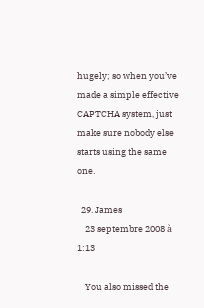hugely; so when you’ve made a simple effective CAPTCHA system, just make sure nobody else starts using the same one.

  29. James
    23 septembre 2008 à 1:13

    You also missed the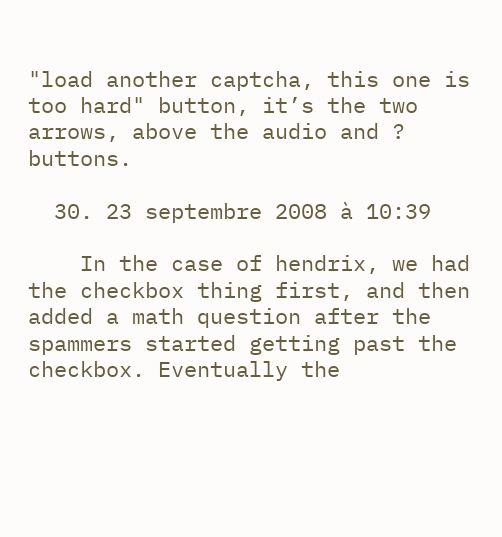"load another captcha, this one is too hard" button, it’s the two arrows, above the audio and ? buttons.

  30. 23 septembre 2008 à 10:39

    In the case of hendrix, we had the checkbox thing first, and then added a math question after the spammers started getting past the checkbox. Eventually the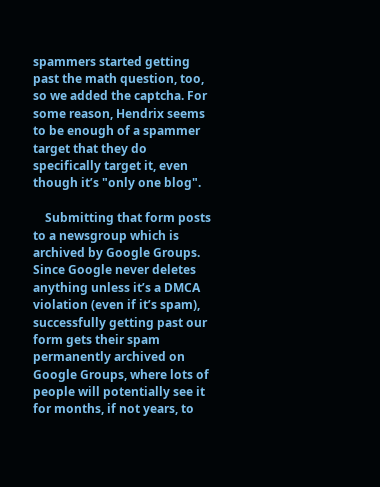spammers started getting past the math question, too, so we added the captcha. For some reason, Hendrix seems to be enough of a spammer target that they do specifically target it, even though it’s "only one blog".

    Submitting that form posts to a newsgroup which is archived by Google Groups. Since Google never deletes anything unless it’s a DMCA violation (even if it’s spam), successfully getting past our form gets their spam permanently archived on Google Groups, where lots of people will potentially see it for months, if not years, to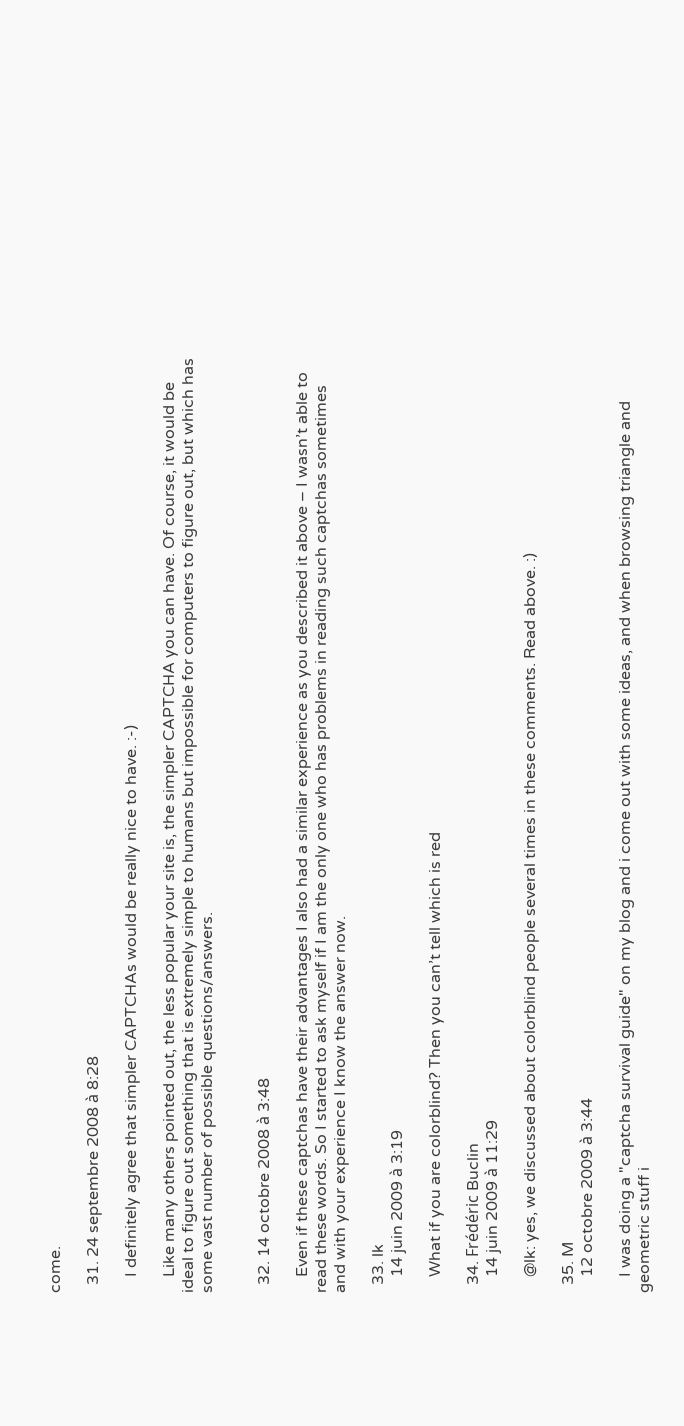come.

  31. 24 septembre 2008 à 8:28

    I definitely agree that simpler CAPTCHAs would be really nice to have. :-)

    Like many others pointed out, the less popular your site is, the simpler CAPTCHA you can have. Of course, it would be ideal to figure out something that is extremely simple to humans but impossible for computers to figure out, but which has some vast number of possible questions/answers.


  32. 14 octobre 2008 à 3:48

    Even if these captchas have their advantages I also had a similar experience as you described it above – I wasn’t able to read these words. So I started to ask myself if I am the only one who has problems in reading such captchas sometimes and with your experience I know the answer now.

  33. lk
    14 juin 2009 à 3:19

    What if you are colorblind? Then you can’t tell which is red

  34. Frédéric Buclin
    14 juin 2009 à 11:29

    @lk: yes, we discussed about colorblind people several times in these comments. Read above. :)

  35. M
    12 octobre 2009 à 3:44

    I was doing a "captcha survival guide" on my blog and i come out with some ideas, and when browsing triangle and geometric stuff i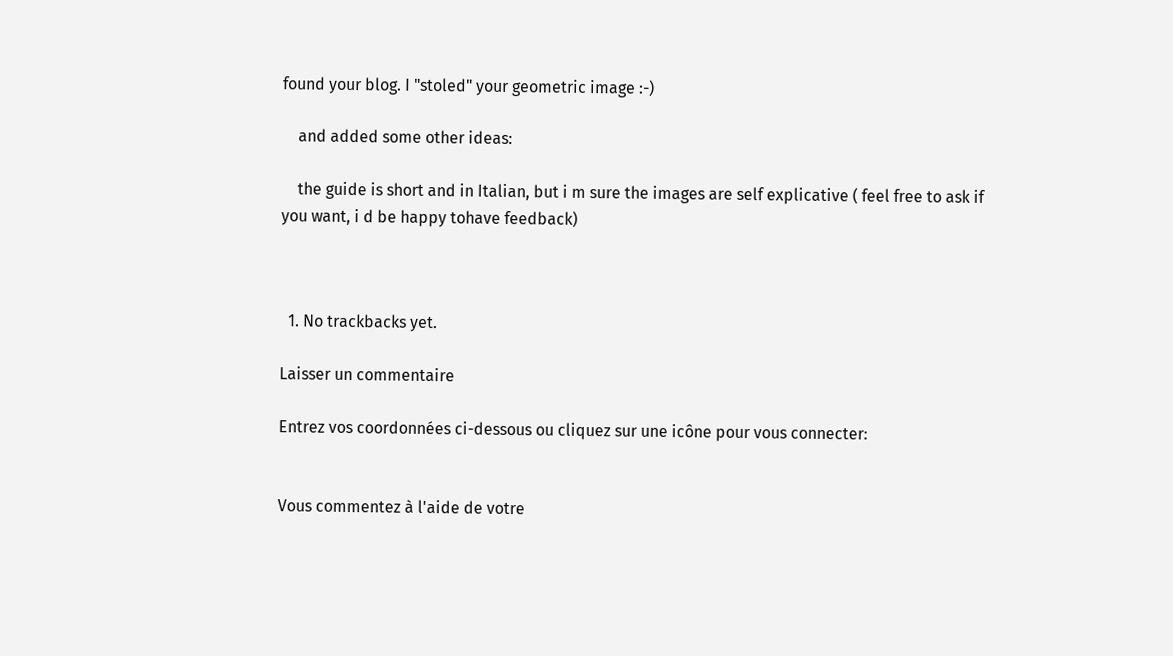found your blog. I "stoled" your geometric image :-)

    and added some other ideas:

    the guide is short and in Italian, but i m sure the images are self explicative ( feel free to ask if you want, i d be happy tohave feedback)



  1. No trackbacks yet.

Laisser un commentaire

Entrez vos coordonnées ci-dessous ou cliquez sur une icône pour vous connecter:


Vous commentez à l'aide de votre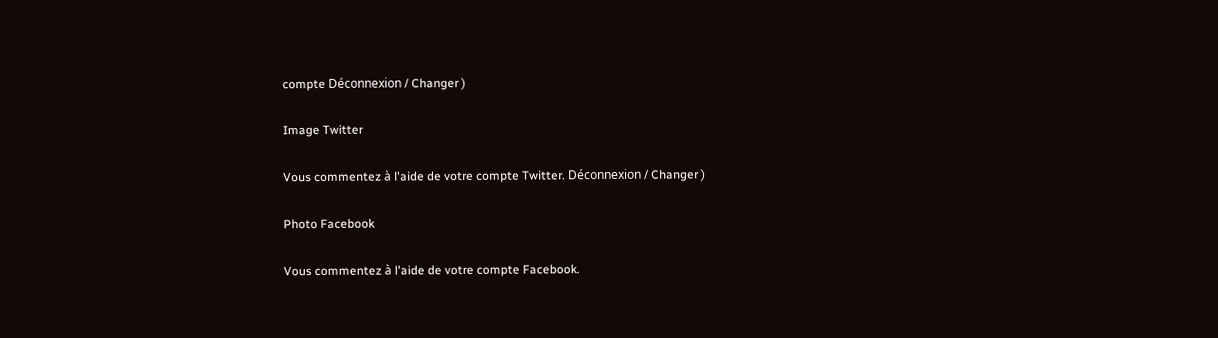compte Déconnexion / Changer )

Image Twitter

Vous commentez à l'aide de votre compte Twitter. Déconnexion / Changer )

Photo Facebook

Vous commentez à l'aide de votre compte Facebook.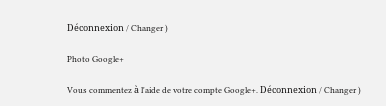Déconnexion / Changer )

Photo Google+

Vous commentez à l'aide de votre compte Google+. Déconnexion / Changer )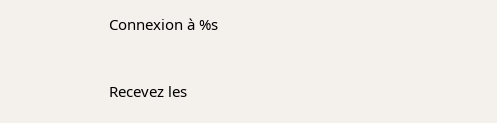Connexion à %s


Recevez les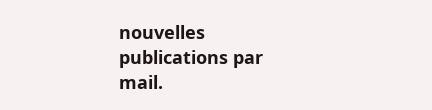nouvelles publications par mail.